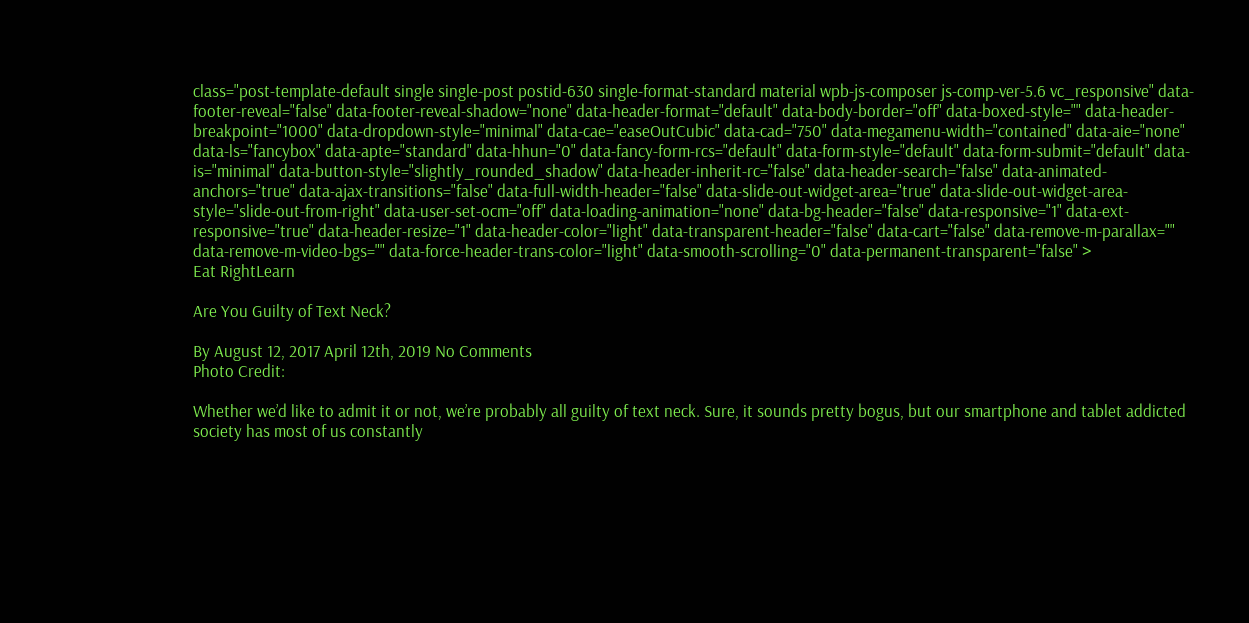class="post-template-default single single-post postid-630 single-format-standard material wpb-js-composer js-comp-ver-5.6 vc_responsive" data-footer-reveal="false" data-footer-reveal-shadow="none" data-header-format="default" data-body-border="off" data-boxed-style="" data-header-breakpoint="1000" data-dropdown-style="minimal" data-cae="easeOutCubic" data-cad="750" data-megamenu-width="contained" data-aie="none" data-ls="fancybox" data-apte="standard" data-hhun="0" data-fancy-form-rcs="default" data-form-style="default" data-form-submit="default" data-is="minimal" data-button-style="slightly_rounded_shadow" data-header-inherit-rc="false" data-header-search="false" data-animated-anchors="true" data-ajax-transitions="false" data-full-width-header="false" data-slide-out-widget-area="true" data-slide-out-widget-area-style="slide-out-from-right" data-user-set-ocm="off" data-loading-animation="none" data-bg-header="false" data-responsive="1" data-ext-responsive="true" data-header-resize="1" data-header-color="light" data-transparent-header="false" data-cart="false" data-remove-m-parallax="" data-remove-m-video-bgs="" data-force-header-trans-color="light" data-smooth-scrolling="0" data-permanent-transparent="false" >
Eat RightLearn

Are You Guilty of Text Neck?

By August 12, 2017 April 12th, 2019 No Comments
Photo Credit:

Whether we’d like to admit it or not, we’re probably all guilty of text neck. Sure, it sounds pretty bogus, but our smartphone and tablet addicted society has most of us constantly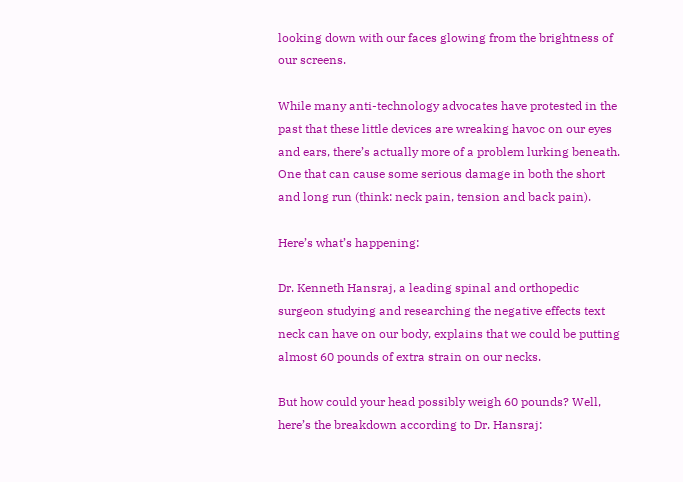looking down with our faces glowing from the brightness of our screens.

While many anti-technology advocates have protested in the past that these little devices are wreaking havoc on our eyes and ears, there’s actually more of a problem lurking beneath. One that can cause some serious damage in both the short and long run (think: neck pain, tension and back pain).

Here’s what’s happening:

Dr. Kenneth Hansraj, a leading spinal and orthopedic surgeon studying and researching the negative effects text neck can have on our body, explains that we could be putting almost 60 pounds of extra strain on our necks.

But how could your head possibly weigh 60 pounds? Well, here’s the breakdown according to Dr. Hansraj: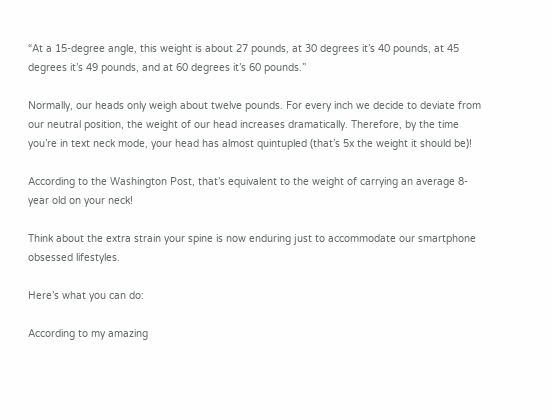“At a 15-degree angle, this weight is about 27 pounds, at 30 degrees it’s 40 pounds, at 45 degrees it’s 49 pounds, and at 60 degrees it’s 60 pounds.”

Normally, our heads only weigh about twelve pounds. For every inch we decide to deviate from our neutral position, the weight of our head increases dramatically. Therefore, by the time you’re in text neck mode, your head has almost quintupled (that’s 5x the weight it should be)!

According to the Washington Post, that’s equivalent to the weight of carrying an average 8-year old on your neck!

Think about the extra strain your spine is now enduring just to accommodate our smartphone obsessed lifestyles.

Here’s what you can do:

According to my amazing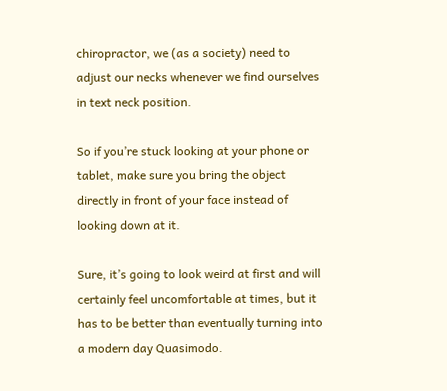chiropractor, we (as a society) need to adjust our necks whenever we find ourselves in text neck position.

So if you’re stuck looking at your phone or tablet, make sure you bring the object directly in front of your face instead of looking down at it.

Sure, it’s going to look weird at first and will certainly feel uncomfortable at times, but it has to be better than eventually turning into a modern day Quasimodo.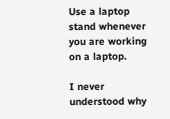Use a laptop stand whenever you are working on a laptop.

I never understood why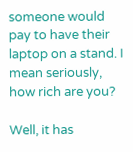someone would pay to have their laptop on a stand. I mean seriously, how rich are you?

Well, it has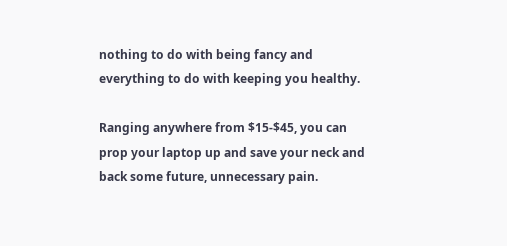nothing to do with being fancy and everything to do with keeping you healthy.

Ranging anywhere from $15-$45, you can prop your laptop up and save your neck and back some future, unnecessary pain.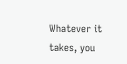Whatever it takes, you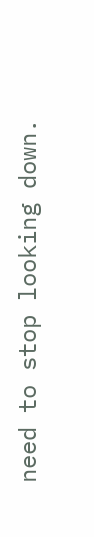need to stop looking down.